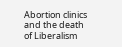Abortion clinics and the death of Liberalism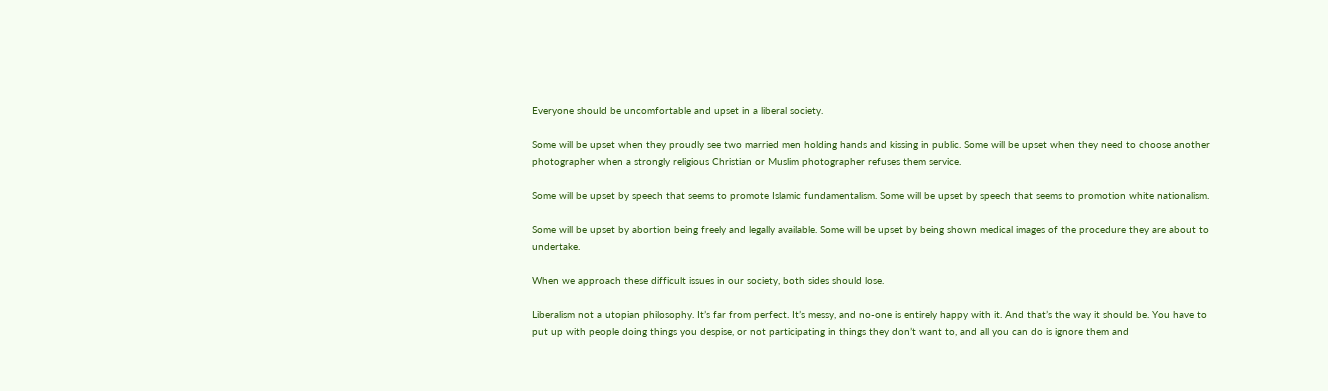Everyone should be uncomfortable and upset in a liberal society.

Some will be upset when they proudly see two married men holding hands and kissing in public. Some will be upset when they need to choose another photographer when a strongly religious Christian or Muslim photographer refuses them service.

Some will be upset by speech that seems to promote Islamic fundamentalism. Some will be upset by speech that seems to promotion white nationalism.

Some will be upset by abortion being freely and legally available. Some will be upset by being shown medical images of the procedure they are about to undertake.

When we approach these difficult issues in our society, both sides should lose.

Liberalism not a utopian philosophy. It’s far from perfect. It’s messy, and no-one is entirely happy with it. And that’s the way it should be. You have to put up with people doing things you despise, or not participating in things they don’t want to, and all you can do is ignore them and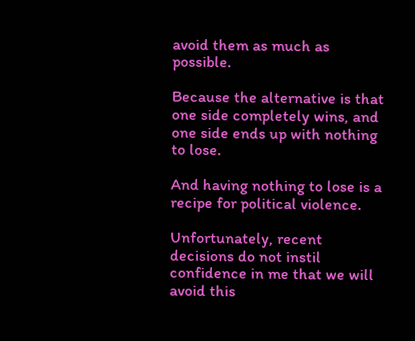avoid them as much as possible.

Because the alternative is that one side completely wins, and one side ends up with nothing to lose.

And having nothing to lose is a recipe for political violence.

Unfortunately, recent decisions do not instil confidence in me that we will avoid this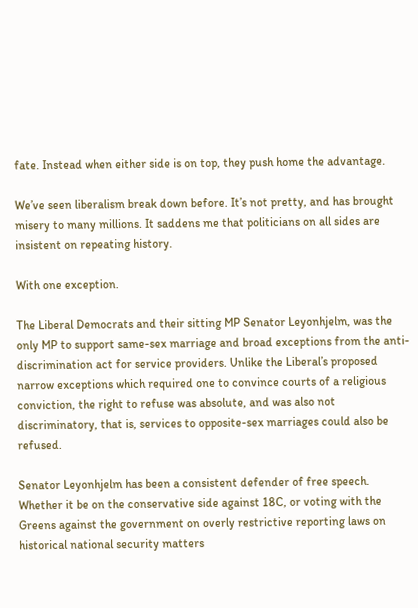fate. Instead when either side is on top, they push home the advantage.

We’ve seen liberalism break down before. It’s not pretty, and has brought misery to many millions. It saddens me that politicians on all sides are insistent on repeating history.

With one exception.

The Liberal Democrats and their sitting MP Senator Leyonhjelm, was the only MP to support same-sex marriage and broad exceptions from the anti-discrimination act for service providers. Unlike the Liberal’s proposed narrow exceptions which required one to convince courts of a religious conviction, the right to refuse was absolute, and was also not discriminatory, that is, services to opposite-sex marriages could also be refused.

Senator Leyonhjelm has been a consistent defender of free speech. Whether it be on the conservative side against 18C, or voting with the Greens against the government on overly restrictive reporting laws on historical national security matters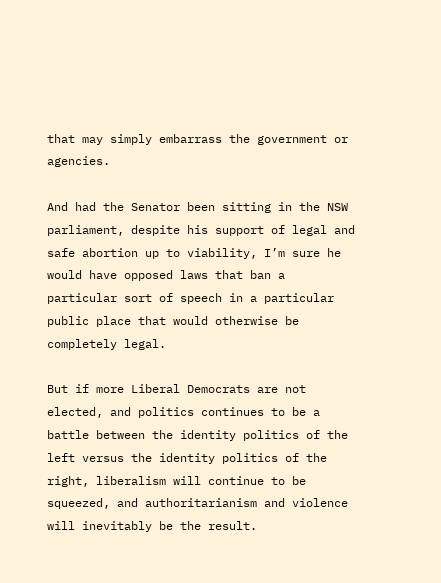that may simply embarrass the government or agencies.

And had the Senator been sitting in the NSW parliament, despite his support of legal and safe abortion up to viability, I’m sure he would have opposed laws that ban a particular sort of speech in a particular public place that would otherwise be completely legal.

But if more Liberal Democrats are not elected, and politics continues to be a battle between the identity politics of the left versus the identity politics of the right, liberalism will continue to be squeezed, and authoritarianism and violence will inevitably be the result.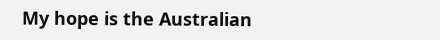My hope is the Australian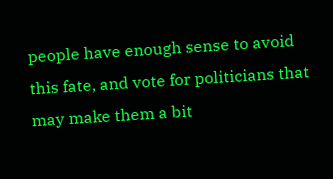people have enough sense to avoid this fate, and vote for politicians that may make them a bit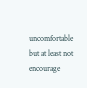uncomfortable but at least not encourage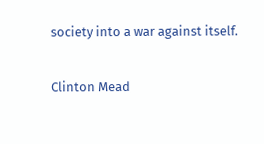society into a war against itself.

Clinton Mead